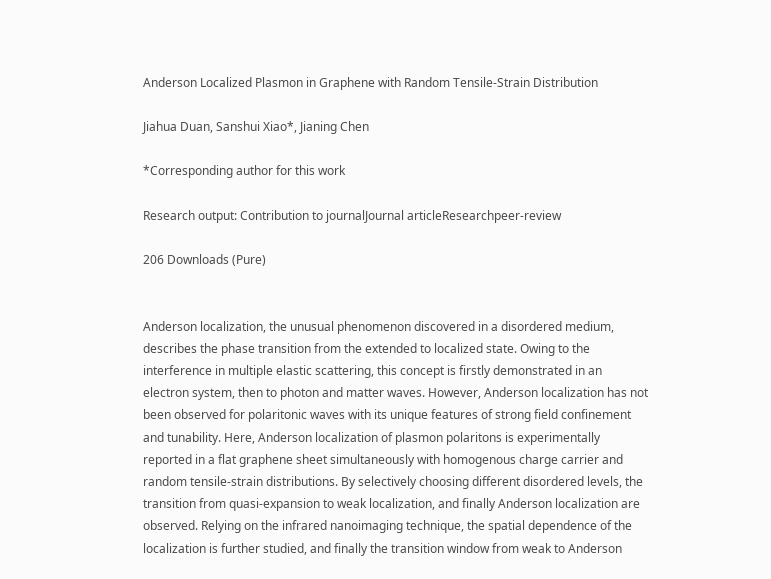Anderson Localized Plasmon in Graphene with Random Tensile-Strain Distribution

Jiahua Duan, Sanshui Xiao*, Jianing Chen

*Corresponding author for this work

Research output: Contribution to journalJournal articleResearchpeer-review

206 Downloads (Pure)


Anderson localization, the unusual phenomenon discovered in a disordered medium, describes the phase transition from the extended to localized state. Owing to the interference in multiple elastic scattering, this concept is firstly demonstrated in an electron system, then to photon and matter waves. However, Anderson localization has not been observed for polaritonic waves with its unique features of strong field confinement and tunability. Here, Anderson localization of plasmon polaritons is experimentally reported in a flat graphene sheet simultaneously with homogenous charge carrier and random tensile-strain distributions. By selectively choosing different disordered levels, the transition from quasi-expansion to weak localization, and finally Anderson localization are observed. Relying on the infrared nanoimaging technique, the spatial dependence of the localization is further studied, and finally the transition window from weak to Anderson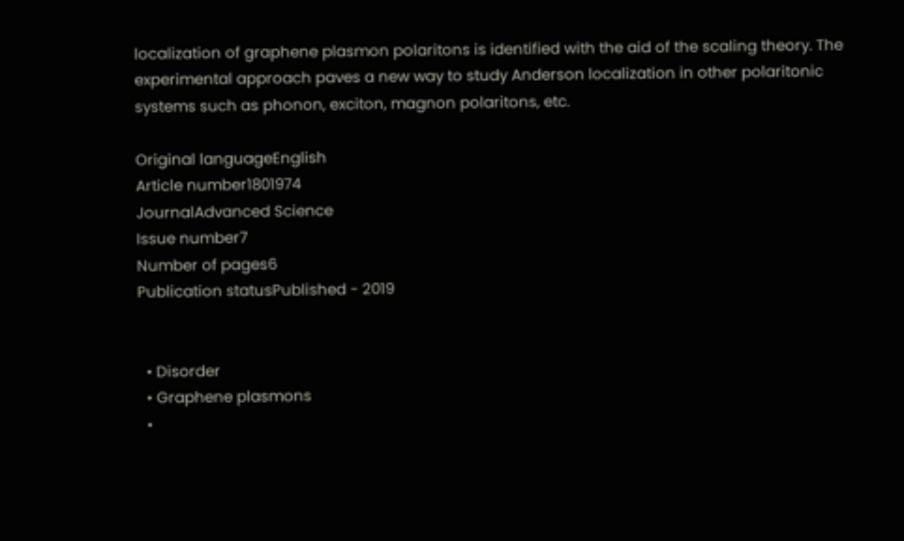localization of graphene plasmon polaritons is identified with the aid of the scaling theory. The experimental approach paves a new way to study Anderson localization in other polaritonic systems such as phonon, exciton, magnon polaritons, etc.

Original languageEnglish
Article number1801974
JournalAdvanced Science
Issue number7
Number of pages6
Publication statusPublished - 2019


  • Disorder
  • Graphene plasmons
  •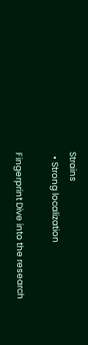Strains
  • Strong localization

Fingerprint Dive into the research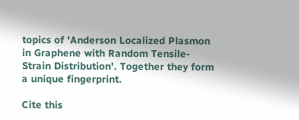topics of 'Anderson Localized Plasmon in Graphene with Random Tensile-Strain Distribution'. Together they form a unique fingerprint.

Cite this